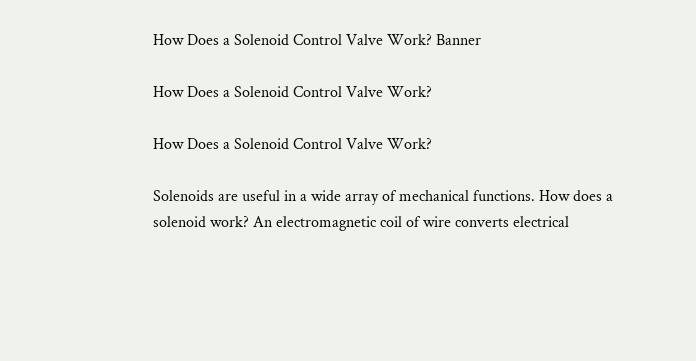How Does a Solenoid Control Valve Work? Banner

How Does a Solenoid Control Valve Work?

How Does a Solenoid Control Valve Work?

Solenoids are useful in a wide array of mechanical functions. How does a solenoid work? An electromagnetic coil of wire converts electrical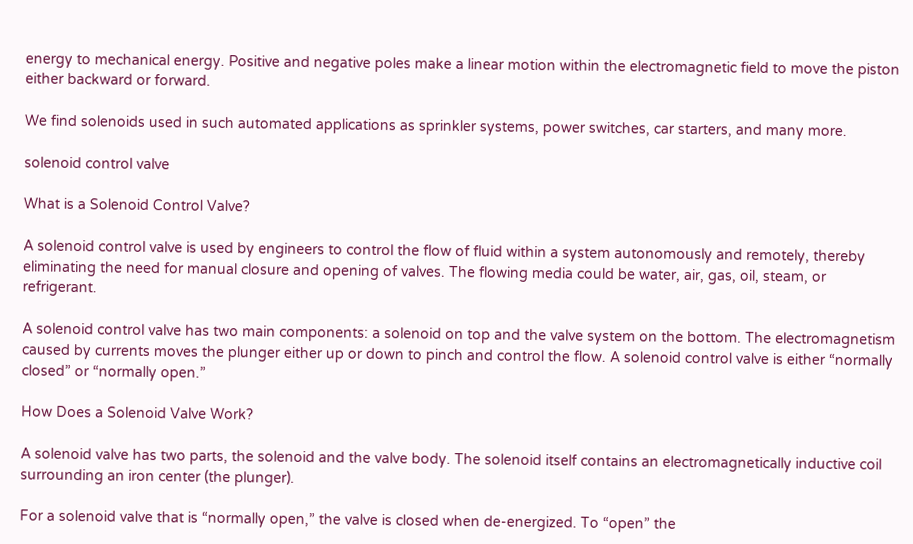energy to mechanical energy. Positive and negative poles make a linear motion within the electromagnetic field to move the piston either backward or forward.

We find solenoids used in such automated applications as sprinkler systems, power switches, car starters, and many more.

solenoid control valve

What is a Solenoid Control Valve?

A solenoid control valve is used by engineers to control the flow of fluid within a system autonomously and remotely, thereby eliminating the need for manual closure and opening of valves. The flowing media could be water, air, gas, oil, steam, or refrigerant.

A solenoid control valve has two main components: a solenoid on top and the valve system on the bottom. The electromagnetism caused by currents moves the plunger either up or down to pinch and control the flow. A solenoid control valve is either “normally  closed” or “normally open.”

How Does a Solenoid Valve Work?

A solenoid valve has two parts, the solenoid and the valve body. The solenoid itself contains an electromagnetically inductive coil surrounding an iron center (the plunger).

For a solenoid valve that is “normally open,” the valve is closed when de-energized. To “open” the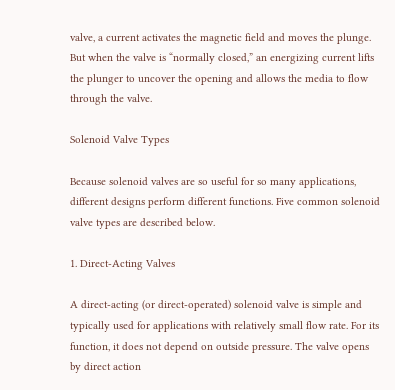valve, a current activates the magnetic field and moves the plunge. But when the valve is “normally closed,” an energizing current lifts the plunger to uncover the opening and allows the media to flow through the valve.

Solenoid Valve Types

Because solenoid valves are so useful for so many applications, different designs perform different functions. Five common solenoid valve types are described below.

1. Direct-Acting Valves

A direct-acting (or direct-operated) solenoid valve is simple and typically used for applications with relatively small flow rate. For its function, it does not depend on outside pressure. The valve opens by direct action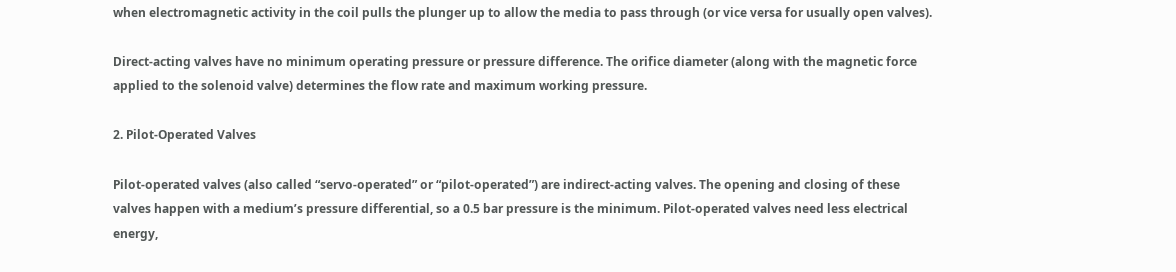when electromagnetic activity in the coil pulls the plunger up to allow the media to pass through (or vice versa for usually open valves).

Direct-acting valves have no minimum operating pressure or pressure difference. The orifice diameter (along with the magnetic force applied to the solenoid valve) determines the flow rate and maximum working pressure.

2. Pilot-Operated Valves

Pilot-operated valves (also called “servo-operated” or “pilot-operated”) are indirect-acting valves. The opening and closing of these valves happen with a medium’s pressure differential, so a 0.5 bar pressure is the minimum. Pilot-operated valves need less electrical energy,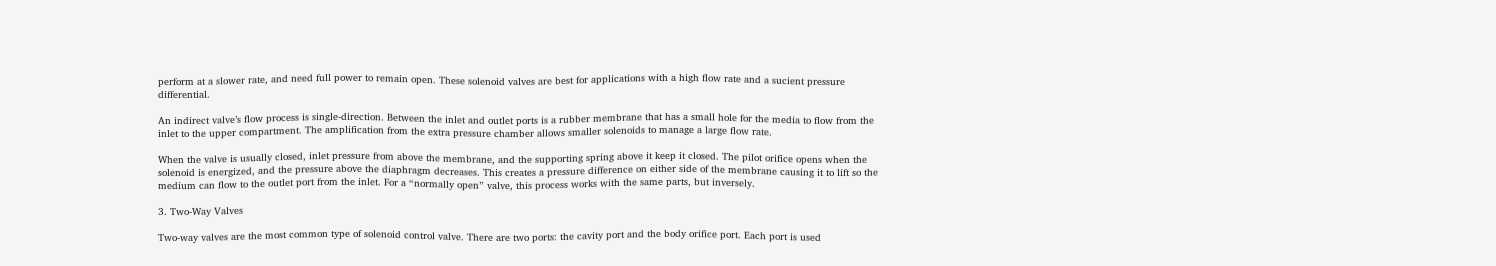perform at a slower rate, and need full power to remain open. These solenoid valves are best for applications with a high flow rate and a sucient pressure differential.

An indirect valve’s flow process is single-direction. Between the inlet and outlet ports is a rubber membrane that has a small hole for the media to flow from the inlet to the upper compartment. The amplification from the extra pressure chamber allows smaller solenoids to manage a large flow rate.

When the valve is usually closed, inlet pressure from above the membrane, and the supporting spring above it keep it closed. The pilot orifice opens when the solenoid is energized, and the pressure above the diaphragm decreases. This creates a pressure difference on either side of the membrane causing it to lift so the medium can flow to the outlet port from the inlet. For a “normally open” valve, this process works with the same parts, but inversely.

3. Two-Way Valves

Two-way valves are the most common type of solenoid control valve. There are two ports: the cavity port and the body orifice port. Each port is used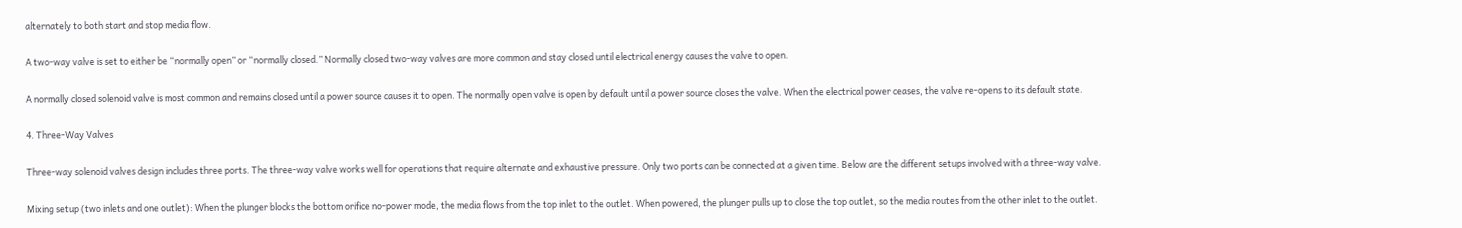alternately to both start and stop media flow.

A two-way valve is set to either be “normally open” or “normally closed.” Normally closed two-way valves are more common and stay closed until electrical energy causes the valve to open.

A normally closed solenoid valve is most common and remains closed until a power source causes it to open. The normally open valve is open by default until a power source closes the valve. When the electrical power ceases, the valve re-opens to its default state.

4. Three-Way Valves

Three-way solenoid valves design includes three ports. The three-way valve works well for operations that require alternate and exhaustive pressure. Only two ports can be connected at a given time. Below are the different setups involved with a three-way valve.

Mixing setup (two inlets and one outlet): When the plunger blocks the bottom orifice no-power mode, the media flows from the top inlet to the outlet. When powered, the plunger pulls up to close the top outlet, so the media routes from the other inlet to the outlet.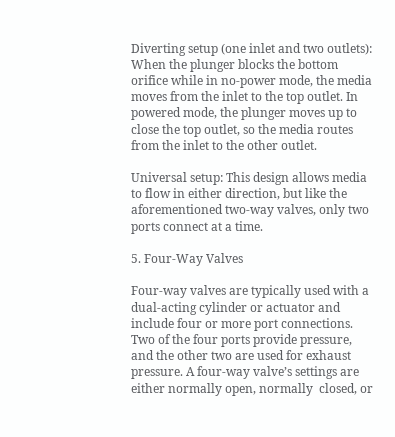Diverting setup (one inlet and two outlets): When the plunger blocks the bottom orifice while in no-power mode, the media moves from the inlet to the top outlet. In powered mode, the plunger moves up to close the top outlet, so the media routes from the inlet to the other outlet.

Universal setup: This design allows media to flow in either direction, but like the aforementioned two-way valves, only two ports connect at a time.

5. Four-Way Valves

Four-way valves are typically used with a dual-acting cylinder or actuator and include four or more port connections. Two of the four ports provide pressure, and the other two are used for exhaust pressure. A four-way valve’s settings are either normally open, normally  closed, or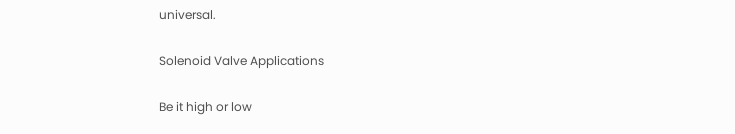universal.

Solenoid Valve Applications

Be it high or low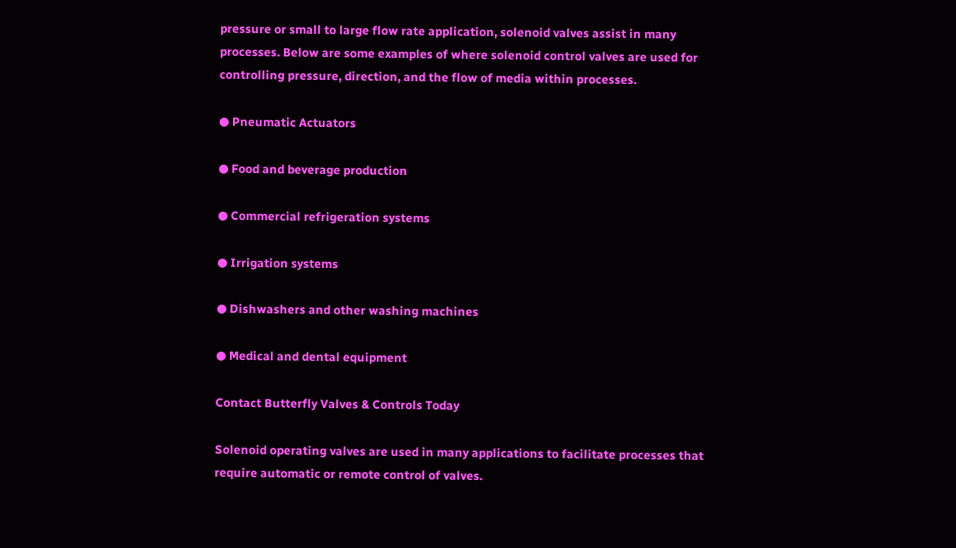pressure or small to large flow rate application, solenoid valves assist in many processes. Below are some examples of where solenoid control valves are used for controlling pressure, direction, and the flow of media within processes.

● Pneumatic Actuators

● Food and beverage production

● Commercial refrigeration systems

● Irrigation systems

● Dishwashers and other washing machines

● Medical and dental equipment

Contact Butterfly Valves & Controls Today

Solenoid operating valves are used in many applications to facilitate processes that require automatic or remote control of valves.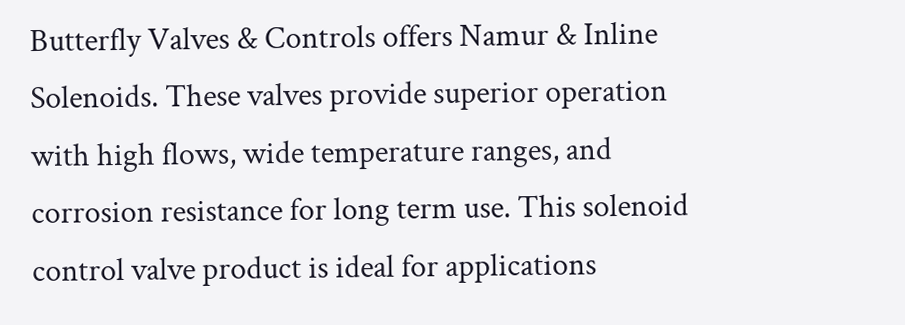Butterfly Valves & Controls offers Namur & Inline Solenoids. These valves provide superior operation with high flows, wide temperature ranges, and corrosion resistance for long term use. This solenoid control valve product is ideal for applications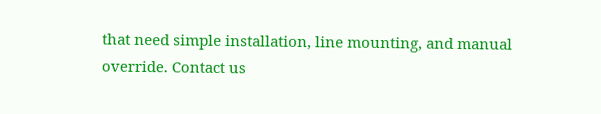that need simple installation, line mounting, and manual override. Contact us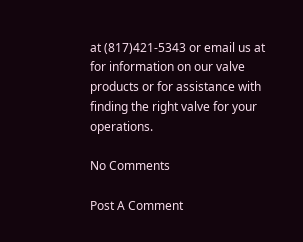at (817)421-5343 or email us at for information on our valve products or for assistance with finding the right valve for your operations.

No Comments

Post A Comment